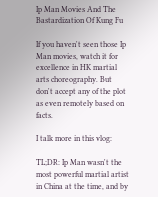Ip Man Movies And The Bastardization Of Kung Fu

If you haven't seen those Ip Man movies, watch it for excellence in HK martial arts choreography. But don't accept any of the plot as even remotely based on facts.

I talk more in this vlog:

TL;DR: Ip Man wasn't the most powerful martial artist in China at the time, and by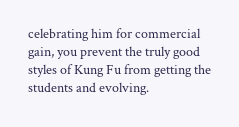celebrating him for commercial gain, you prevent the truly good styles of Kung Fu from getting the students and evolving.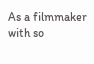As a filmmaker with so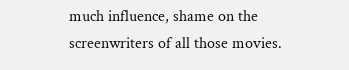much influence, shame on the screenwriters of all those movies.